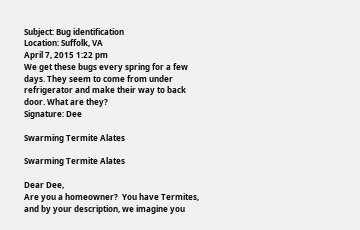Subject: Bug identification
Location: Suffolk, VA
April 7, 2015 1:22 pm
We get these bugs every spring for a few days. They seem to come from under refrigerator and make their way to back door. What are they?
Signature: Dee

Swarming Termite Alates

Swarming Termite Alates

Dear Dee,
Are you a homeowner?  You have Termites, and by your description, we imagine you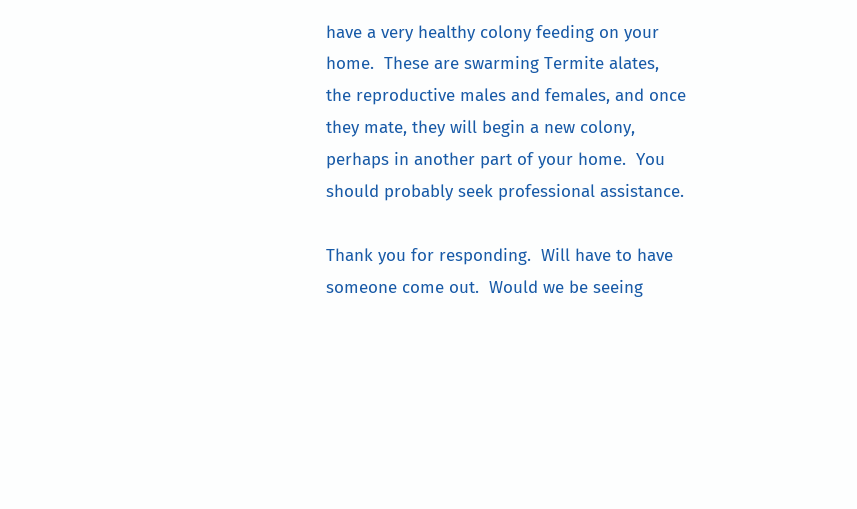have a very healthy colony feeding on your home.  These are swarming Termite alates, the reproductive males and females, and once they mate, they will begin a new colony, perhaps in another part of your home.  You should probably seek professional assistance.

Thank you for responding.  Will have to have someone come out.  Would we be seeing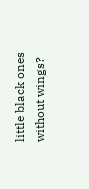little black ones without wings?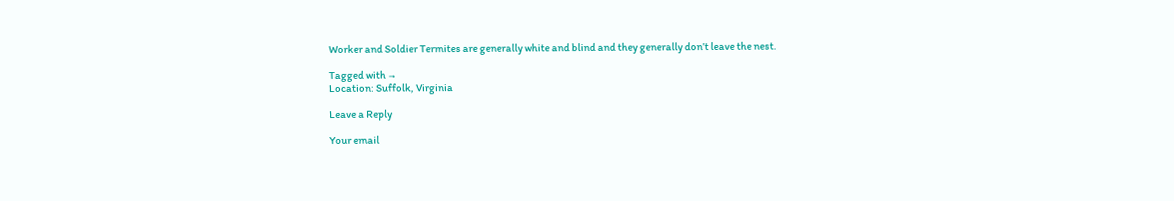Worker and Soldier Termites are generally white and blind and they generally don’t leave the nest.

Tagged with →
Location: Suffolk, Virginia

Leave a Reply

Your email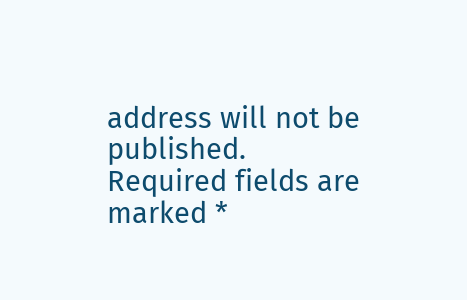address will not be published. Required fields are marked *